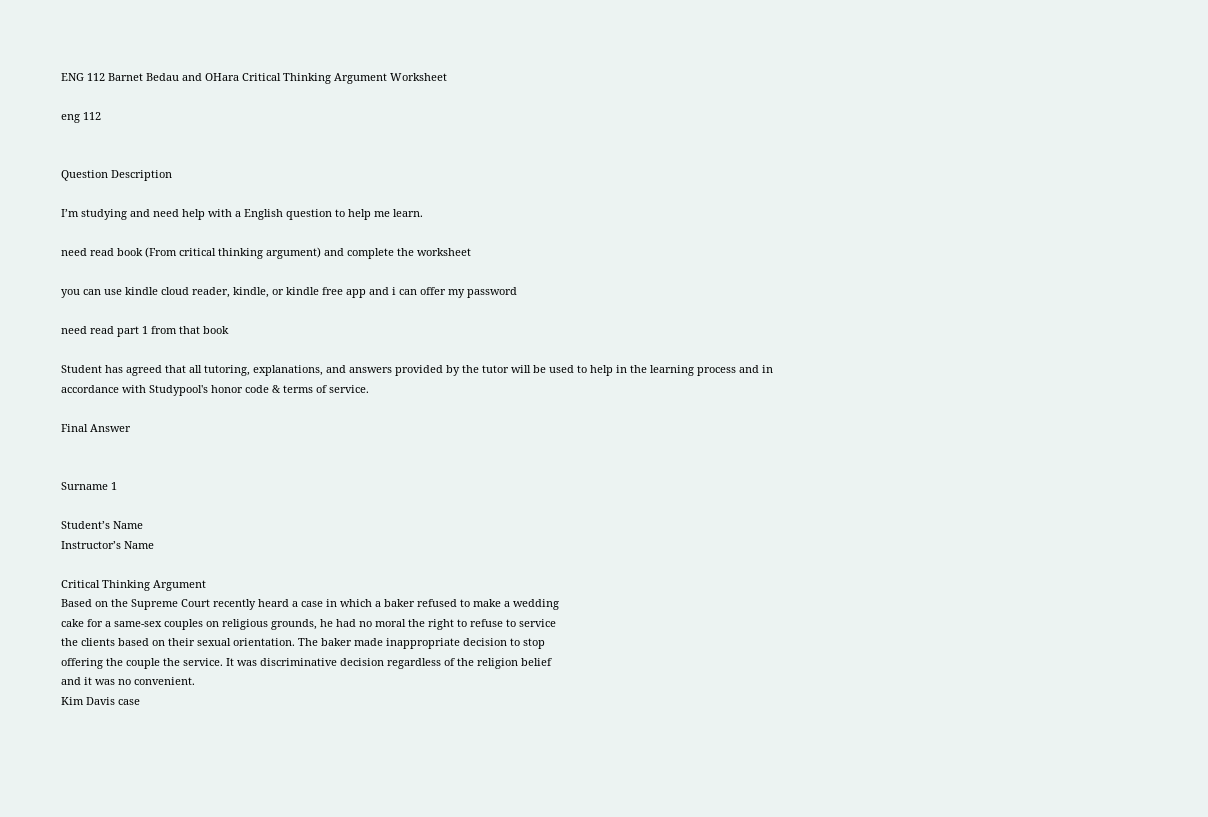ENG 112 Barnet Bedau and OHara Critical Thinking Argument Worksheet

eng 112


Question Description

I’m studying and need help with a English question to help me learn.

need read book (From critical thinking argument) and complete the worksheet

you can use kindle cloud reader, kindle, or kindle free app and i can offer my password

need read part 1 from that book

Student has agreed that all tutoring, explanations, and answers provided by the tutor will be used to help in the learning process and in accordance with Studypool's honor code & terms of service.

Final Answer


Surname 1

Student’s Name
Instructor’s Name

Critical Thinking Argument
Based on the Supreme Court recently heard a case in which a baker refused to make a wedding
cake for a same-sex couples on religious grounds, he had no moral the right to refuse to service
the clients based on their sexual orientation. The baker made inappropriate decision to stop
offering the couple the service. It was discriminative decision regardless of the religion belief
and it was no convenient.
Kim Davis case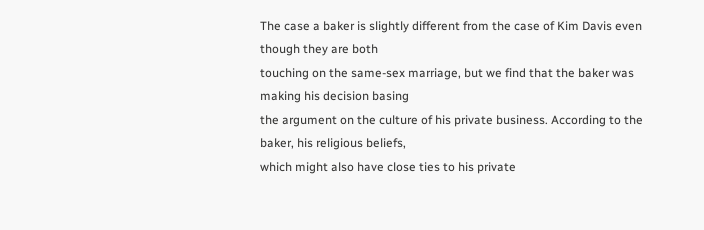The case a baker is slightly different from the case of Kim Davis even though they are both
touching on the same-sex marriage, but we find that the baker was making his decision basing
the argument on the culture of his private business. According to the baker, his religious beliefs,
which might also have close ties to his private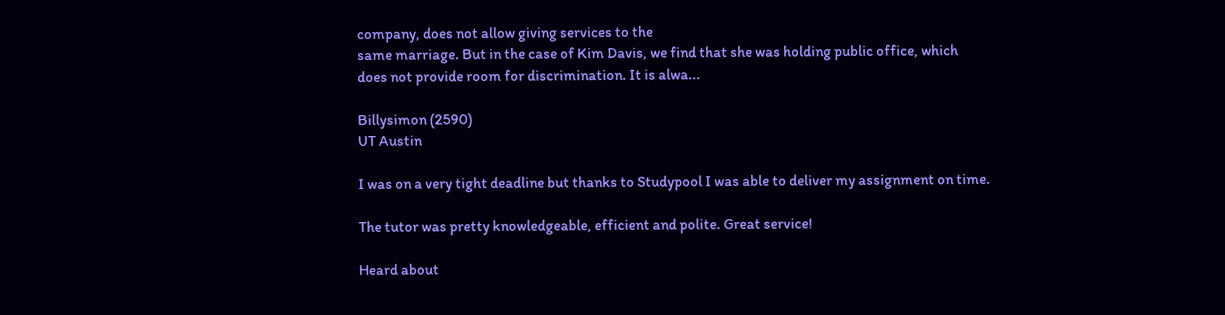company, does not allow giving services to the
same marriage. But in the case of Kim Davis, we find that she was holding public office, which
does not provide room for discrimination. It is alwa...

Billysimon (2590)
UT Austin

I was on a very tight deadline but thanks to Studypool I was able to deliver my assignment on time.

The tutor was pretty knowledgeable, efficient and polite. Great service!

Heard about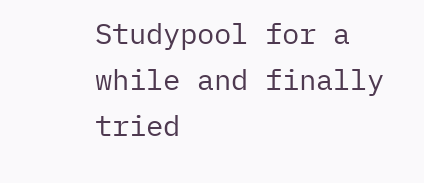Studypool for a while and finally tried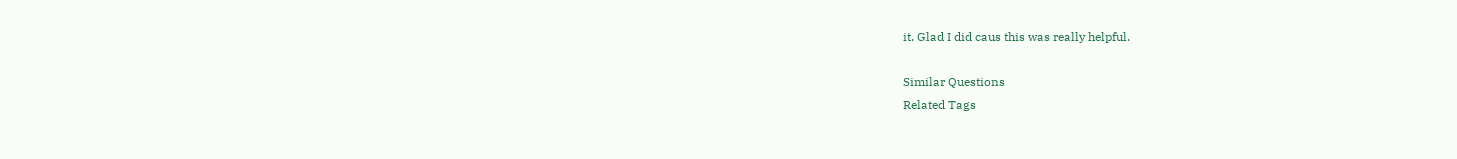it. Glad I did caus this was really helpful.

Similar Questions
Related Tags